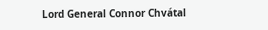Lord General Connor Chvátal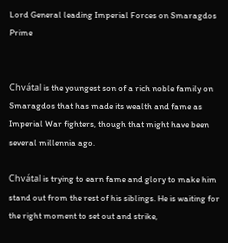Lord General leading Imperial Forces on Smaragdos Prime


Chvátal is the youngest son of a rich noble family on Smaragdos that has made its wealth and fame as Imperial War fighters, though that might have been several millennia ago.

Chvátal is trying to earn fame and glory to make him stand out from the rest of his siblings. He is waiting for the right moment to set out and strike,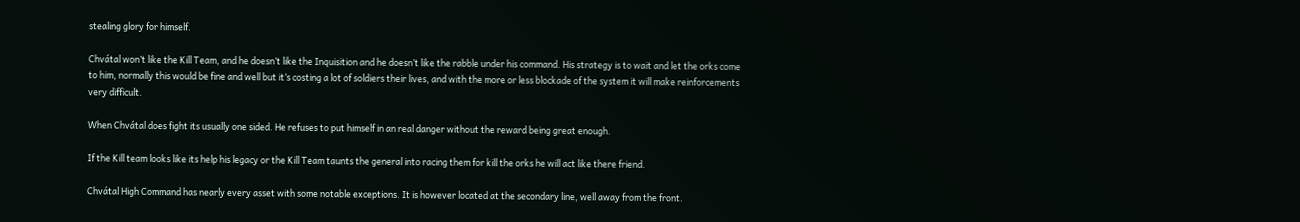stealing glory for himself.

Chvátal won’t like the Kill Team, and he doesn’t like the Inquisition and he doesn’t like the rabble under his command. His strategy is to wait and let the orks come to him, normally this would be fine and well but it’s costing a lot of soldiers their lives, and with the more or less blockade of the system it will make reinforcements very difficult.

When Chvátal does fight its usually one sided. He refuses to put himself in an real danger without the reward being great enough.

If the Kill team looks like its help his legacy or the Kill Team taunts the general into racing them for kill the orks he will act like there friend.

Chvátal High Command has nearly every asset with some notable exceptions. It is however located at the secondary line, well away from the front.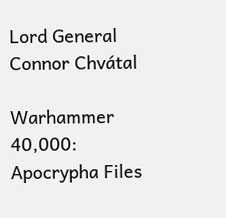Lord General Connor Chvátal

Warhammer 40,000: Apocrypha Files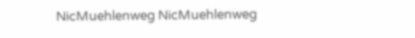NicMuehlenweg NicMuehlenweg